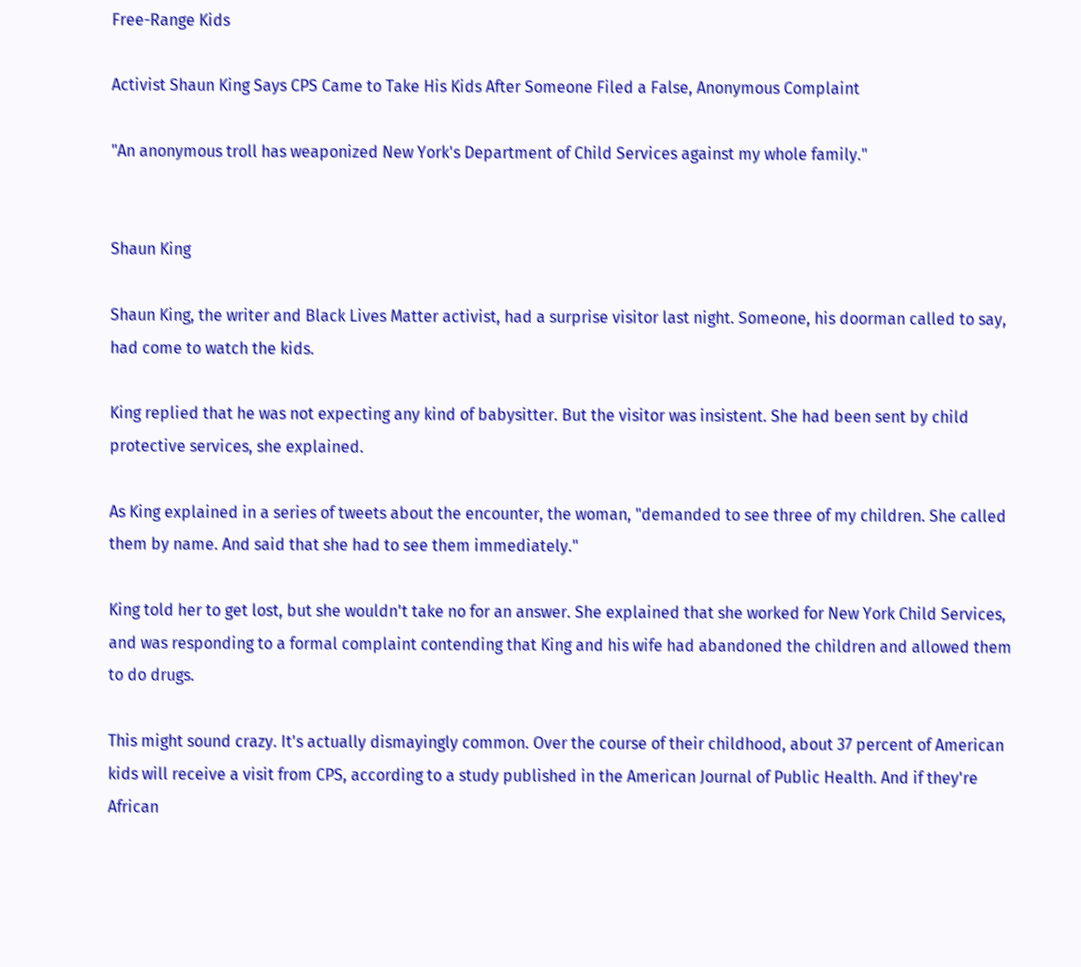Free-Range Kids

Activist Shaun King Says CPS Came to Take His Kids After Someone Filed a False, Anonymous Complaint

"An anonymous troll has weaponized New York's Department of Child Services against my whole family."


Shaun King

Shaun King, the writer and Black Lives Matter activist, had a surprise visitor last night. Someone, his doorman called to say, had come to watch the kids.

King replied that he was not expecting any kind of babysitter. But the visitor was insistent. She had been sent by child protective services, she explained.

As King explained in a series of tweets about the encounter, the woman, "demanded to see three of my children. She called them by name. And said that she had to see them immediately."

King told her to get lost, but she wouldn't take no for an answer. She explained that she worked for New York Child Services, and was responding to a formal complaint contending that King and his wife had abandoned the children and allowed them to do drugs.

This might sound crazy. It's actually dismayingly common. Over the course of their childhood, about 37 percent of American kids will receive a visit from CPS, according to a study published in the American Journal of Public Health. And if they're African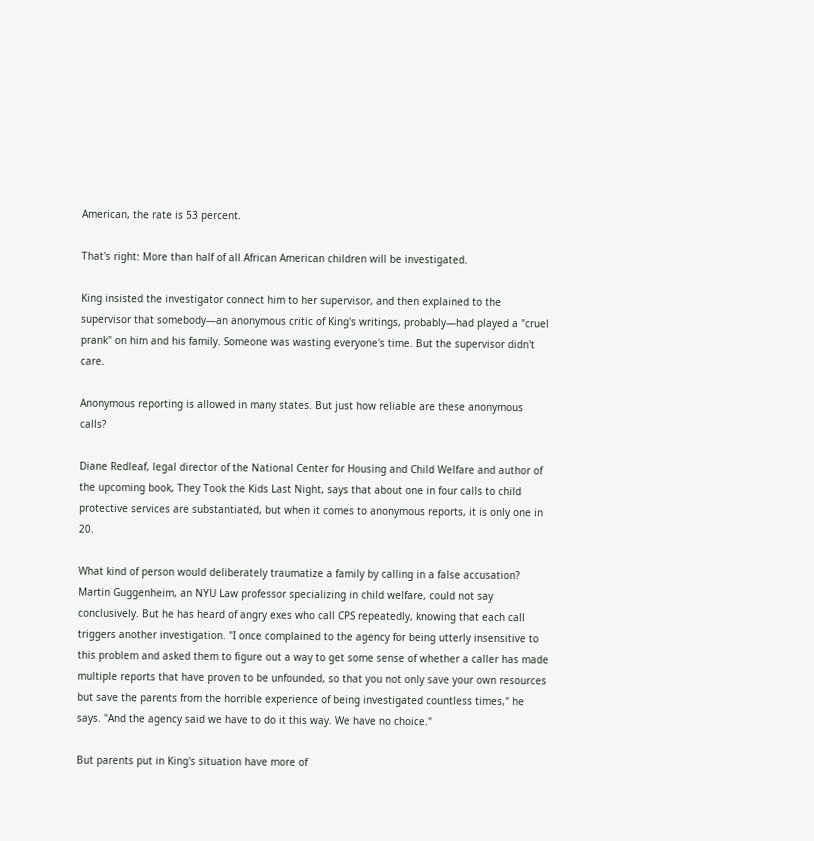American, the rate is 53 percent.

That's right: More than half of all African American children will be investigated.

King insisted the investigator connect him to her supervisor, and then explained to the supervisor that somebody—an anonymous critic of King's writings, probably—had played a "cruel prank" on him and his family. Someone was wasting everyone's time. But the supervisor didn't care.

Anonymous reporting is allowed in many states. But just how reliable are these anonymous calls?

Diane Redleaf, legal director of the National Center for Housing and Child Welfare and author of the upcoming book, They Took the Kids Last Night, says that about one in four calls to child protective services are substantiated, but when it comes to anonymous reports, it is only one in 20.

What kind of person would deliberately traumatize a family by calling in a false accusation? Martin Guggenheim, an NYU Law professor specializing in child welfare, could not say conclusively. But he has heard of angry exes who call CPS repeatedly, knowing that each call triggers another investigation. "I once complained to the agency for being utterly insensitive to this problem and asked them to figure out a way to get some sense of whether a caller has made multiple reports that have proven to be unfounded, so that you not only save your own resources but save the parents from the horrible experience of being investigated countless times," he says. "And the agency said we have to do it this way. We have no choice."

But parents put in King's situation have more of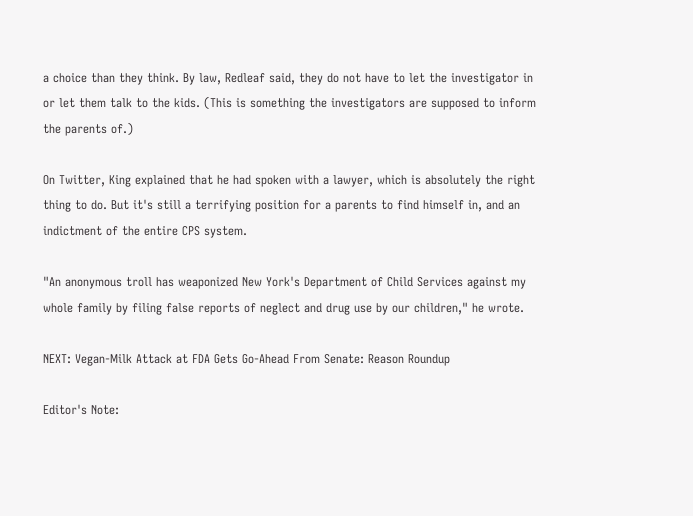a choice than they think. By law, Redleaf said, they do not have to let the investigator in or let them talk to the kids. (This is something the investigators are supposed to inform the parents of.)

On Twitter, King explained that he had spoken with a lawyer, which is absolutely the right thing to do. But it's still a terrifying position for a parents to find himself in, and an indictment of the entire CPS system.

"An anonymous troll has weaponized New York's Department of Child Services against my whole family by filing false reports of neglect and drug use by our children," he wrote.

NEXT: Vegan-Milk Attack at FDA Gets Go-Ahead From Senate: Reason Roundup

Editor's Note: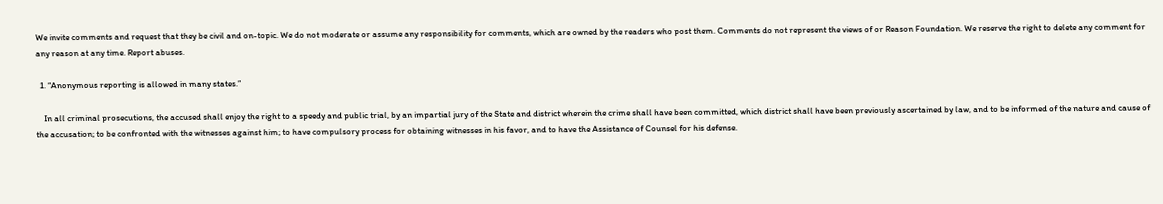We invite comments and request that they be civil and on-topic. We do not moderate or assume any responsibility for comments, which are owned by the readers who post them. Comments do not represent the views of or Reason Foundation. We reserve the right to delete any comment for any reason at any time. Report abuses.

  1. “Anonymous reporting is allowed in many states.”

    In all criminal prosecutions, the accused shall enjoy the right to a speedy and public trial, by an impartial jury of the State and district wherein the crime shall have been committed, which district shall have been previously ascertained by law, and to be informed of the nature and cause of the accusation; to be confronted with the witnesses against him; to have compulsory process for obtaining witnesses in his favor, and to have the Assistance of Counsel for his defense.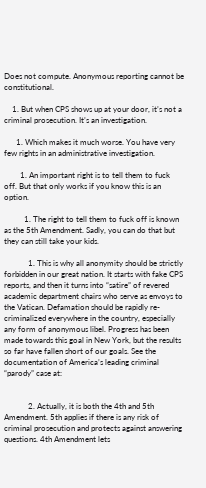Does not compute. Anonymous reporting cannot be constitutional.

    1. But when CPS shows up at your door, it’s not a criminal prosecution. It’s an investigation.

      1. Which makes it much worse. You have very few rights in an administrative investigation.

        1. An important right is to tell them to fuck off. But that only works if you know this is an option.

          1. The right to tell them to fuck off is known as the 5th Amendment. Sadly, you can do that but they can still take your kids.

            1. This is why all anonymity should be strictly forbidden in our great nation. It starts with fake CPS reports, and then it turns into “satire” of revered academic department chairs who serve as envoys to the Vatican. Defamation should be rapidly re-criminalized everywhere in the country, especially any form of anonymous libel. Progress has been made towards this goal in New York, but the results so far have fallen short of our goals. See the documentation of America’s leading criminal “parody” case at:


            2. Actually, it is both the 4th and 5th Amendment. 5th applies if there is any risk of criminal prosecution and protects against answering questions. 4th Amendment lets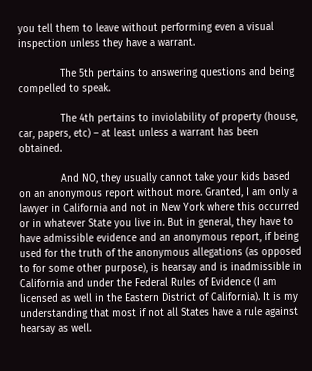you tell them to leave without performing even a visual inspection unless they have a warrant.

              The 5th pertains to answering questions and being compelled to speak.

              The 4th pertains to inviolability of property (house, car, papers, etc) – at least unless a warrant has been obtained.

              And NO, they usually cannot take your kids based on an anonymous report without more. Granted, I am only a lawyer in California and not in New York where this occurred or in whatever State you live in. But in general, they have to have admissible evidence and an anonymous report, if being used for the truth of the anonymous allegations (as opposed to for some other purpose), is hearsay and is inadmissible in California and under the Federal Rules of Evidence (I am licensed as well in the Eastern District of California). It is my understanding that most if not all States have a rule against hearsay as well.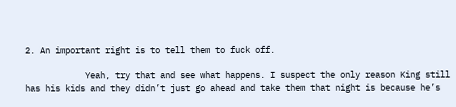2. An important right is to tell them to fuck off.

            Yeah, try that and see what happens. I suspect the only reason King still has his kids and they didn’t just go ahead and take them that night is because he’s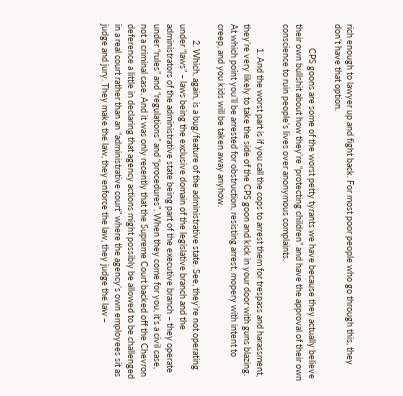rich enough to lawyer up and fight back. For most poor people who go through this, they don’t have that option.

            CPS goons are some of the worst petty tyrants we have because they actually believe their own bullshit about how they’re “protecting children” and have the approval of their own conscience to ruin people’s lives over anonymous complaints.

            1. And the worst part is if you call the cops to arrest them for trespass and harassment, they’re very likely to take the side of the CPS goon and kick in your door with guns blazing. At which point you’ll be arrested for obstruction, resisting arrest, mopery with intent to creep, and you kids will be taken away anyhow.

        2. Which, again, is a bug/feature of the administrative state. See, they’re not operating under “laws” – laws being the exclusive domain of the legislative branch and the administrators of the administrative state being part of the executive branch – they operate under “rules” and “regulations” and “procedures”. When they come for you, it’s a civil case, not a criminal case. And it was only recently that the Supreme Court backed off the Chevron deference a little in declaring that agency actions might possibly be allowed to be challenged in a real court rather than an “administrative court” where the agency’s own employees sit as judge and jury. They make the law, they enforce the law, they judge the law –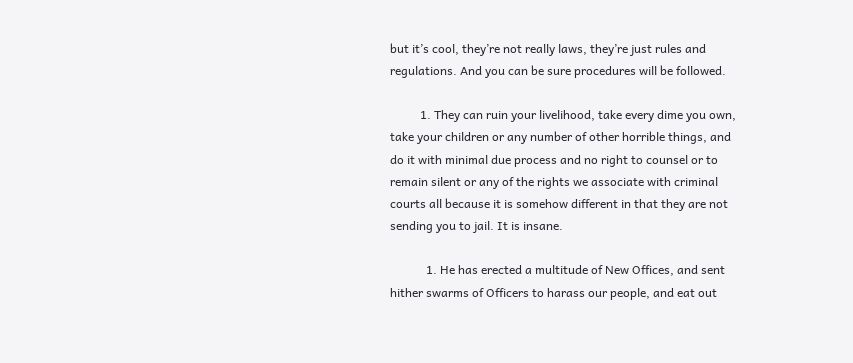but it’s cool, they’re not really laws, they’re just rules and regulations. And you can be sure procedures will be followed.

          1. They can ruin your livelihood, take every dime you own, take your children or any number of other horrible things, and do it with minimal due process and no right to counsel or to remain silent or any of the rights we associate with criminal courts all because it is somehow different in that they are not sending you to jail. It is insane.

            1. He has erected a multitude of New Offices, and sent hither swarms of Officers to harass our people, and eat out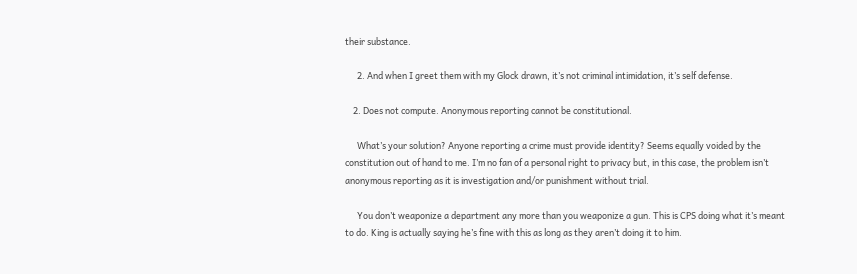their substance.

      2. And when I greet them with my Glock drawn, it’s not criminal intimidation, it’s self defense.

    2. Does not compute. Anonymous reporting cannot be constitutional.

      What’s your solution? Anyone reporting a crime must provide identity? Seems equally voided by the constitution out of hand to me. I’m no fan of a personal right to privacy but, in this case, the problem isn’t anonymous reporting as it is investigation and/or punishment without trial.

      You don’t weaponize a department any more than you weaponize a gun. This is CPS doing what it’s meant to do. King is actually saying he’s fine with this as long as they aren’t doing it to him.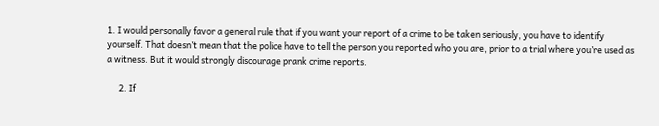1. I would personally favor a general rule that if you want your report of a crime to be taken seriously, you have to identify yourself. That doesn’t mean that the police have to tell the person you reported who you are, prior to a trial where you’re used as a witness. But it would strongly discourage prank crime reports.

      2. If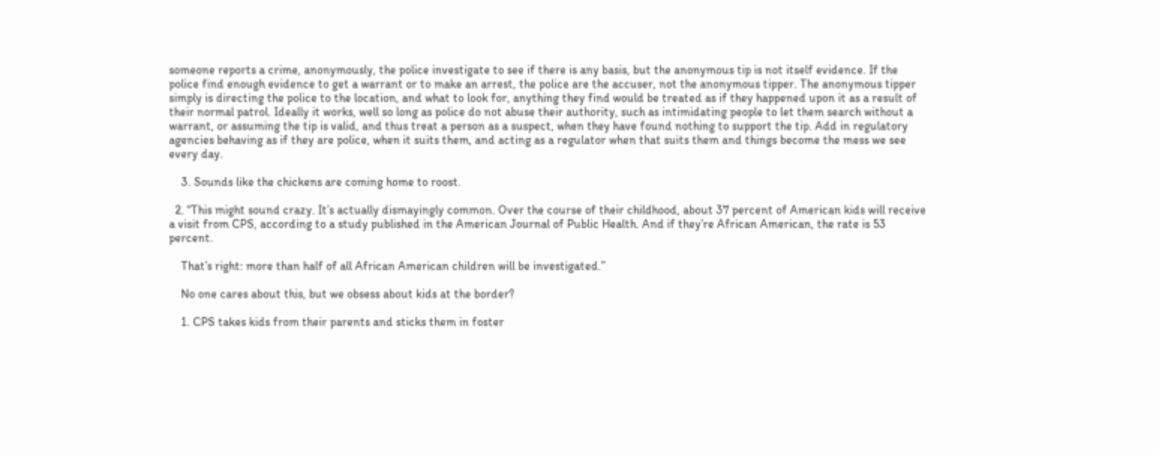someone reports a crime, anonymously, the police investigate to see if there is any basis, but the anonymous tip is not itself evidence. If the police find enough evidence to get a warrant or to make an arrest, the police are the accuser, not the anonymous tipper. The anonymous tipper simply is directing the police to the location, and what to look for, anything they find would be treated as if they happened upon it as a result of their normal patrol. Ideally it works, well so long as police do not abuse their authority, such as intimidating people to let them search without a warrant, or assuming the tip is valid, and thus treat a person as a suspect, when they have found nothing to support the tip. Add in regulatory agencies behaving as if they are police, when it suits them, and acting as a regulator when that suits them and things become the mess we see every day.

    3. Sounds like the chickens are coming home to roost.

  2. “This might sound crazy. It’s actually dismayingly common. Over the course of their childhood, about 37 percent of American kids will receive a visit from CPS, according to a study published in the American Journal of Public Health. And if they’re African American, the rate is 53 percent.

    That’s right: more than half of all African American children will be investigated.”

    No one cares about this, but we obsess about kids at the border?

    1. CPS takes kids from their parents and sticks them in foster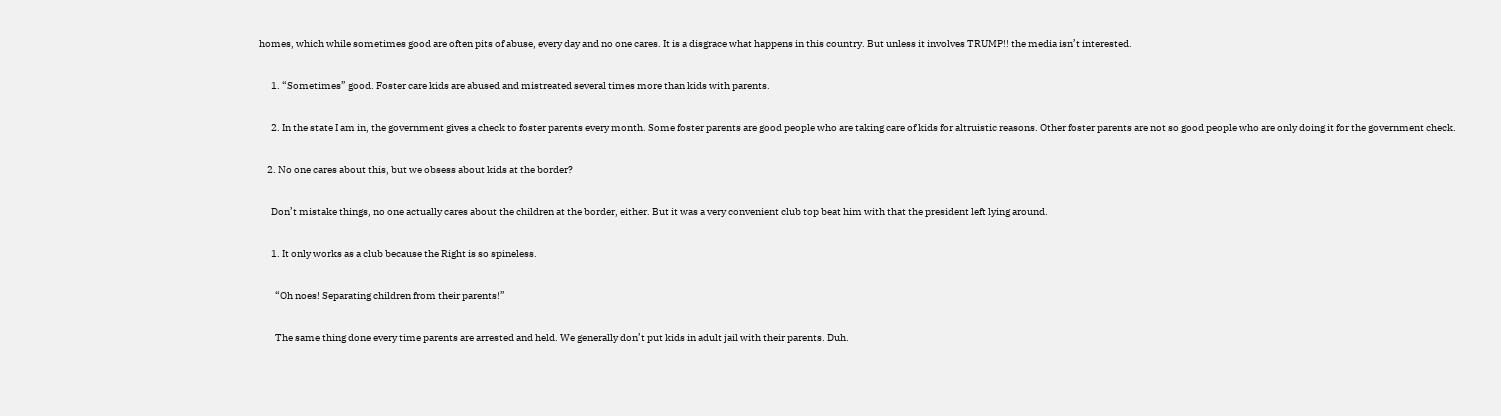homes, which while sometimes good are often pits of abuse, every day and no one cares. It is a disgrace what happens in this country. But unless it involves TRUMP!! the media isn’t interested.

      1. “Sometimes” good. Foster care kids are abused and mistreated several times more than kids with parents.

      2. In the state I am in, the government gives a check to foster parents every month. Some foster parents are good people who are taking care of kids for altruistic reasons. Other foster parents are not so good people who are only doing it for the government check.

    2. No one cares about this, but we obsess about kids at the border?

      Don’t mistake things, no one actually cares about the children at the border, either. But it was a very convenient club top beat him with that the president left lying around.

      1. It only works as a club because the Right is so spineless.

        “Oh noes! Separating children from their parents!”

        The same thing done every time parents are arrested and held. We generally don’t put kids in adult jail with their parents. Duh.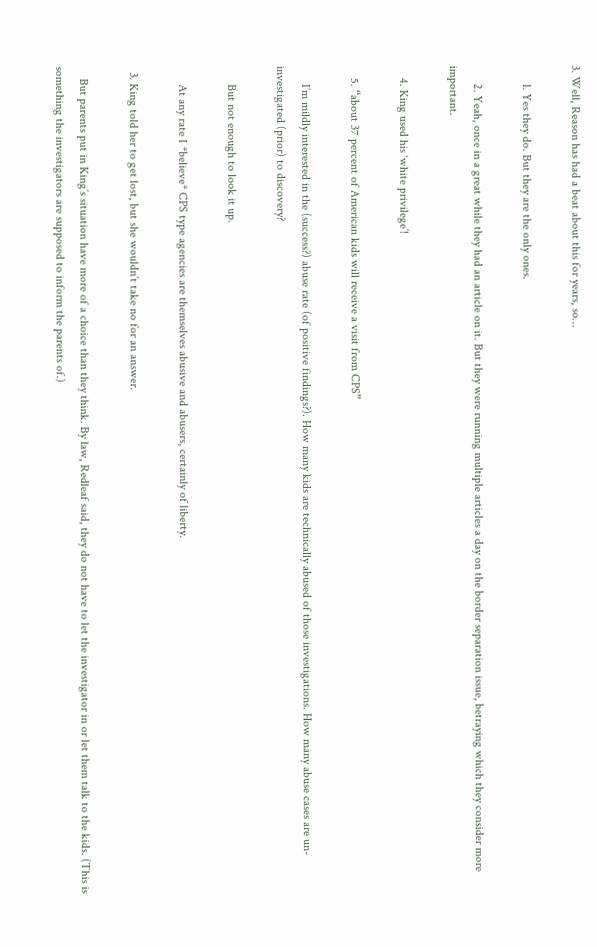3. Well, Reason has had a beat about this for years, so…

      1. Yes they do. But they are the only ones.

      2. Yeah, once in a great while they had an article on it. But they were running multiple articles a day on the border separation issue, betraying which they consider more important.

    4. King used his ‘white privilege’!

    5. “about 37 percent of American kids will receive a visit from CPS”

      I’m mildly interested in the (success?) abuse rate (of positive findings?). How many kids are technically abused of those investigations. How many abuse cases are un-investigated (prior) to discovery?

      But not enough to look it up.

      At any rate I *believe* CPS type agencies are themselves abusive and abusers, certainly of liberty.

  3. King told her to get lost, but she wouldn’t take no for an answer.

    But parents put in King’s situation have more of a choice than they think. By law, Redleaf said, they do not have to let the investigator in or let them talk to the kids. (This is something the investigators are supposed to inform the parents of.)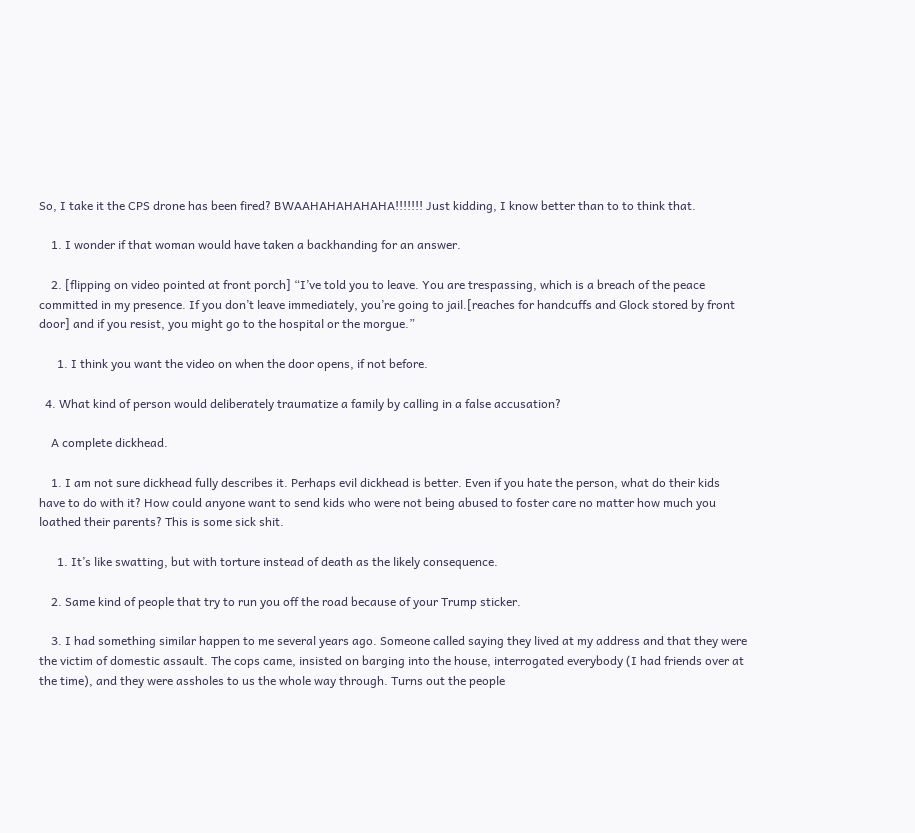So, I take it the CPS drone has been fired? BWAAHAHAHAHAHA!!!!!!! Just kidding, I know better than to to think that.

    1. I wonder if that woman would have taken a backhanding for an answer.

    2. [flipping on video pointed at front porch] “I’ve told you to leave. You are trespassing, which is a breach of the peace committed in my presence. If you don’t leave immediately, you’re going to jail.[reaches for handcuffs and Glock stored by front door] and if you resist, you might go to the hospital or the morgue.”

      1. I think you want the video on when the door opens, if not before.

  4. What kind of person would deliberately traumatize a family by calling in a false accusation?

    A complete dickhead.

    1. I am not sure dickhead fully describes it. Perhaps evil dickhead is better. Even if you hate the person, what do their kids have to do with it? How could anyone want to send kids who were not being abused to foster care no matter how much you loathed their parents? This is some sick shit.

      1. It’s like swatting, but with torture instead of death as the likely consequence.

    2. Same kind of people that try to run you off the road because of your Trump sticker.

    3. I had something similar happen to me several years ago. Someone called saying they lived at my address and that they were the victim of domestic assault. The cops came, insisted on barging into the house, interrogated everybody (I had friends over at the time), and they were assholes to us the whole way through. Turns out the people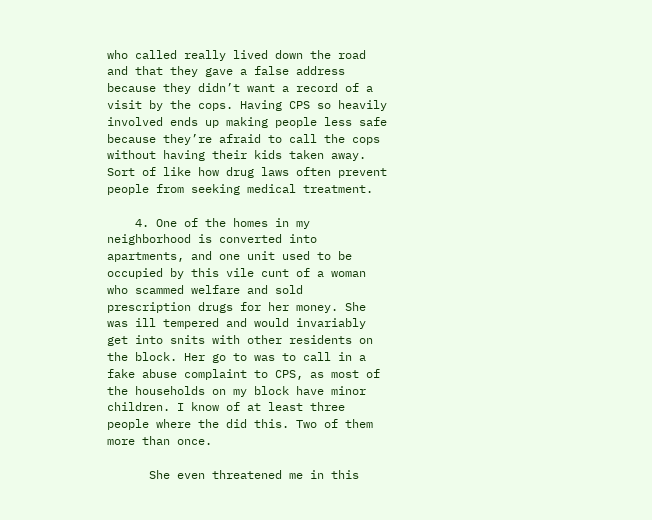who called really lived down the road and that they gave a false address because they didn’t want a record of a visit by the cops. Having CPS so heavily involved ends up making people less safe because they’re afraid to call the cops without having their kids taken away. Sort of like how drug laws often prevent people from seeking medical treatment.

    4. One of the homes in my neighborhood is converted into apartments, and one unit used to be occupied by this vile cunt of a woman who scammed welfare and sold prescription drugs for her money. She was ill tempered and would invariably get into snits with other residents on the block. Her go to was to call in a fake abuse complaint to CPS, as most of the households on my block have minor children. I know of at least three people where the did this. Two of them more than once.

      She even threatened me in this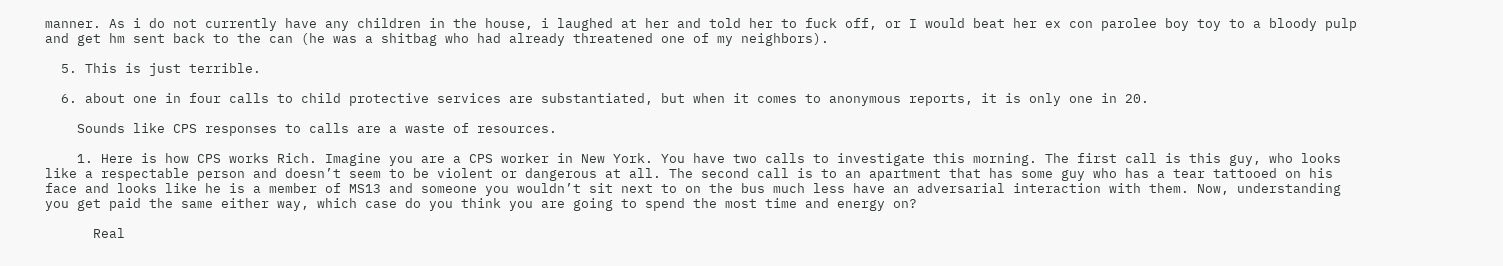manner. As i do not currently have any children in the house, i laughed at her and told her to fuck off, or I would beat her ex con parolee boy toy to a bloody pulp and get hm sent back to the can (he was a shitbag who had already threatened one of my neighbors).

  5. This is just terrible.

  6. about one in four calls to child protective services are substantiated, but when it comes to anonymous reports, it is only one in 20.

    Sounds like CPS responses to calls are a waste of resources.

    1. Here is how CPS works Rich. Imagine you are a CPS worker in New York. You have two calls to investigate this morning. The first call is this guy, who looks like a respectable person and doesn’t seem to be violent or dangerous at all. The second call is to an apartment that has some guy who has a tear tattooed on his face and looks like he is a member of MS13 and someone you wouldn’t sit next to on the bus much less have an adversarial interaction with them. Now, understanding you get paid the same either way, which case do you think you are going to spend the most time and energy on?

      Real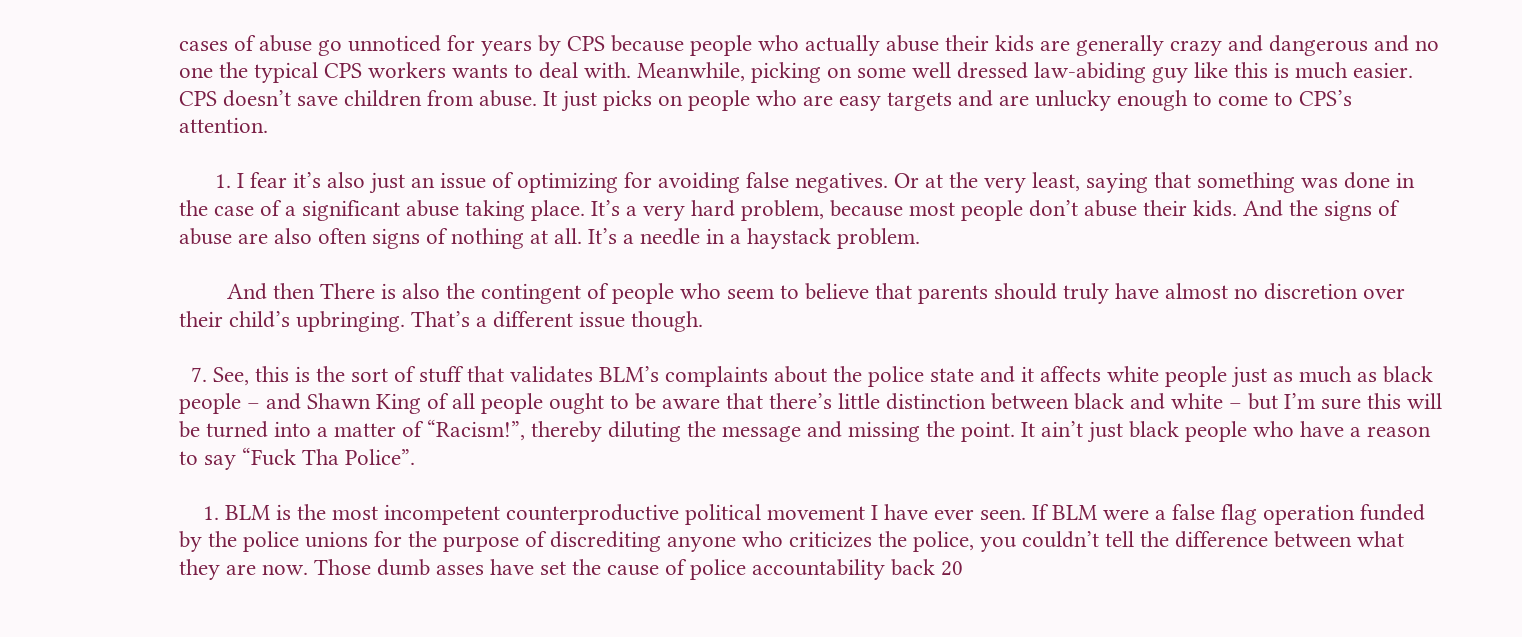cases of abuse go unnoticed for years by CPS because people who actually abuse their kids are generally crazy and dangerous and no one the typical CPS workers wants to deal with. Meanwhile, picking on some well dressed law-abiding guy like this is much easier. CPS doesn’t save children from abuse. It just picks on people who are easy targets and are unlucky enough to come to CPS’s attention.

      1. I fear it’s also just an issue of optimizing for avoiding false negatives. Or at the very least, saying that something was done in the case of a significant abuse taking place. It’s a very hard problem, because most people don’t abuse their kids. And the signs of abuse are also often signs of nothing at all. It’s a needle in a haystack problem.

        And then There is also the contingent of people who seem to believe that parents should truly have almost no discretion over their child’s upbringing. That’s a different issue though.

  7. See, this is the sort of stuff that validates BLM’s complaints about the police state and it affects white people just as much as black people – and Shawn King of all people ought to be aware that there’s little distinction between black and white – but I’m sure this will be turned into a matter of “Racism!”, thereby diluting the message and missing the point. It ain’t just black people who have a reason to say “Fuck Tha Police”.

    1. BLM is the most incompetent counterproductive political movement I have ever seen. If BLM were a false flag operation funded by the police unions for the purpose of discrediting anyone who criticizes the police, you couldn’t tell the difference between what they are now. Those dumb asses have set the cause of police accountability back 20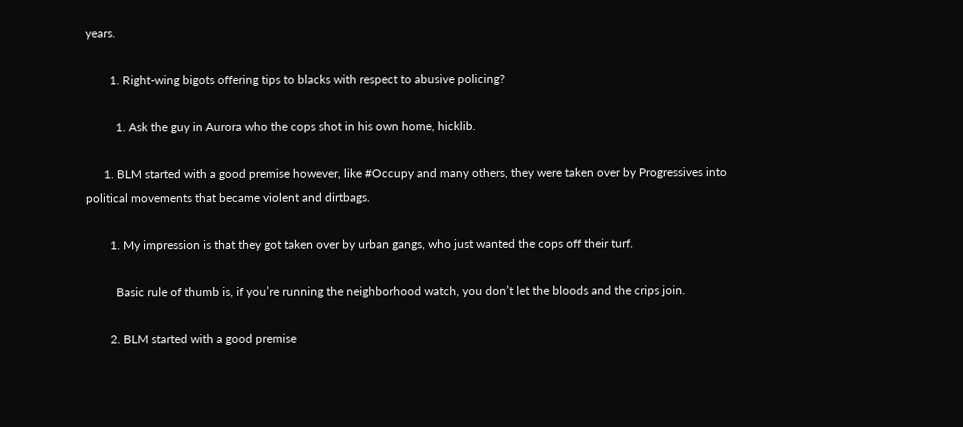years.

        1. Right-wing bigots offering tips to blacks with respect to abusive policing?

          1. Ask the guy in Aurora who the cops shot in his own home, hicklib.

      1. BLM started with a good premise however, like #Occupy and many others, they were taken over by Progressives into political movements that became violent and dirtbags.

        1. My impression is that they got taken over by urban gangs, who just wanted the cops off their turf.

          Basic rule of thumb is, if you’re running the neighborhood watch, you don’t let the bloods and the crips join.

        2. BLM started with a good premise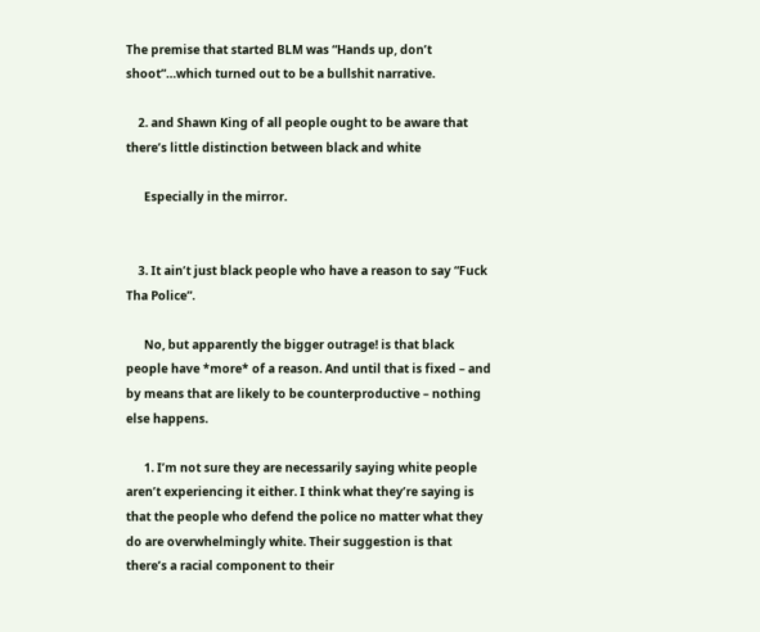The premise that started BLM was “Hands up, don’t shoot”…which turned out to be a bullshit narrative.

    2. and Shawn King of all people ought to be aware that there’s little distinction between black and white

      Especially in the mirror.


    3. It ain’t just black people who have a reason to say “Fuck Tha Police”.

      No, but apparently the bigger outrage! is that black people have *more* of a reason. And until that is fixed – and by means that are likely to be counterproductive – nothing else happens.

      1. I’m not sure they are necessarily saying white people aren’t experiencing it either. I think what they’re saying is that the people who defend the police no matter what they do are overwhelmingly white. Their suggestion is that there’s a racial component to their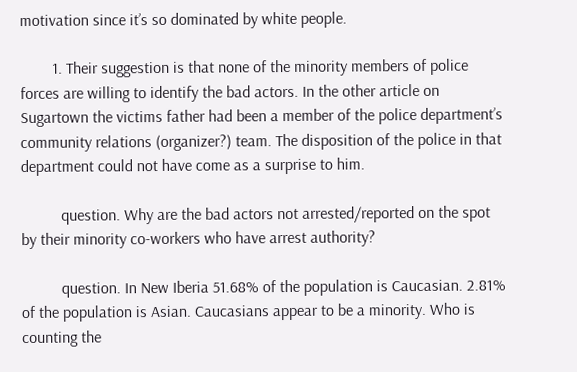motivation since it’s so dominated by white people.

        1. Their suggestion is that none of the minority members of police forces are willing to identify the bad actors. In the other article on Sugartown the victims father had been a member of the police department’s community relations (organizer?) team. The disposition of the police in that department could not have come as a surprise to him.

          question. Why are the bad actors not arrested/reported on the spot by their minority co-workers who have arrest authority?

          question. In New Iberia 51.68% of the population is Caucasian. 2.81% of the population is Asian. Caucasians appear to be a minority. Who is counting the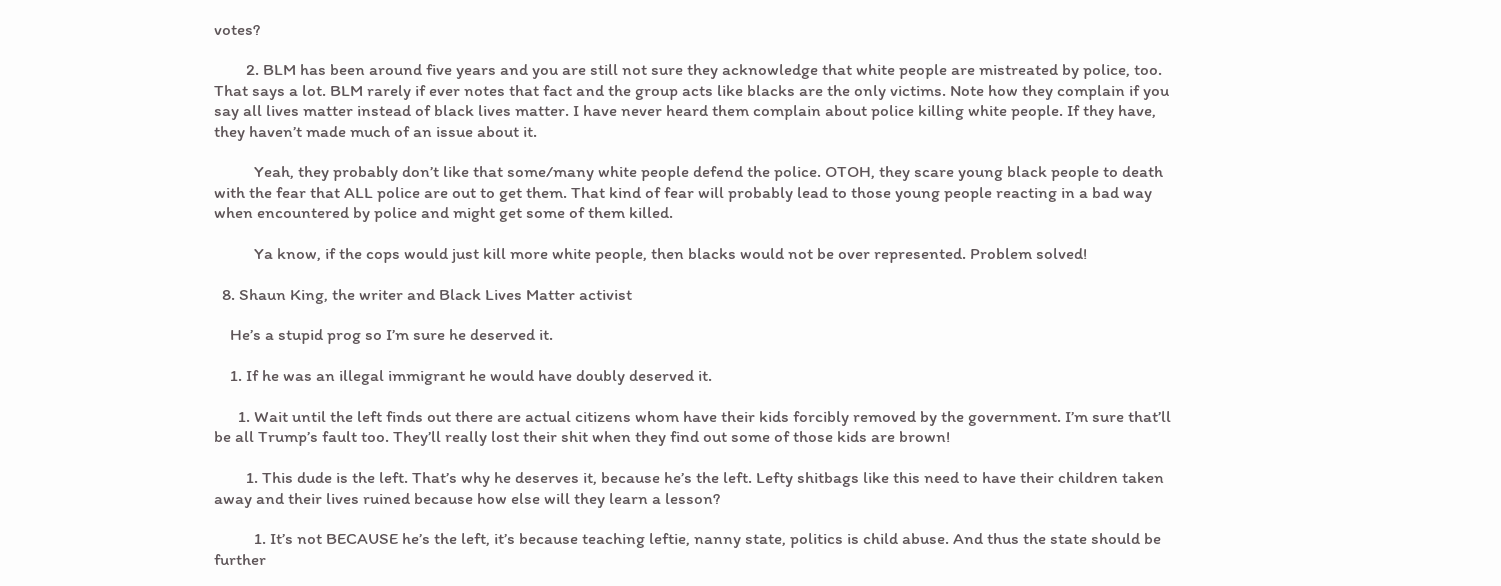votes?

        2. BLM has been around five years and you are still not sure they acknowledge that white people are mistreated by police, too. That says a lot. BLM rarely if ever notes that fact and the group acts like blacks are the only victims. Note how they complain if you say all lives matter instead of black lives matter. I have never heard them complain about police killing white people. If they have, they haven’t made much of an issue about it.

          Yeah, they probably don’t like that some/many white people defend the police. OTOH, they scare young black people to death with the fear that ALL police are out to get them. That kind of fear will probably lead to those young people reacting in a bad way when encountered by police and might get some of them killed.

          Ya know, if the cops would just kill more white people, then blacks would not be over represented. Problem solved!

  8. Shaun King, the writer and Black Lives Matter activist

    He’s a stupid prog so I’m sure he deserved it.

    1. If he was an illegal immigrant he would have doubly deserved it.

      1. Wait until the left finds out there are actual citizens whom have their kids forcibly removed by the government. I’m sure that’ll be all Trump’s fault too. They’ll really lost their shit when they find out some of those kids are brown!

        1. This dude is the left. That’s why he deserves it, because he’s the left. Lefty shitbags like this need to have their children taken away and their lives ruined because how else will they learn a lesson?

          1. It’s not BECAUSE he’s the left, it’s because teaching leftie, nanny state, politics is child abuse. And thus the state should be further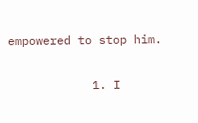empowered to stop him.

            1. I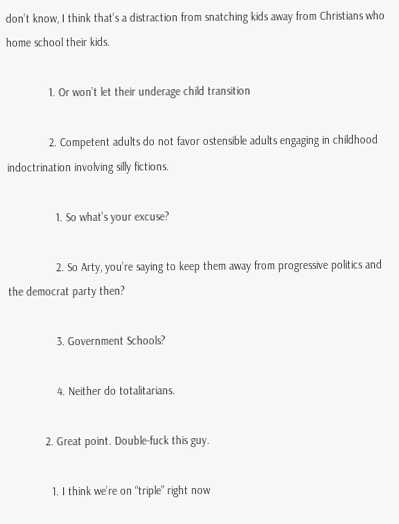don’t know, I think that’s a distraction from snatching kids away from Christians who home school their kids.

              1. Or won’t let their underage child transition

              2. Competent adults do not favor ostensible adults engaging in childhood indoctrination involving silly fictions.

                1. So what’s your excuse?

                2. So Arty, you’re saying to keep them away from progressive politics and the democrat party then?

                3. Government Schools?

                4. Neither do totalitarians.

            2. Great point. Double-fuck this guy.

              1. I think we’re on “triple” right now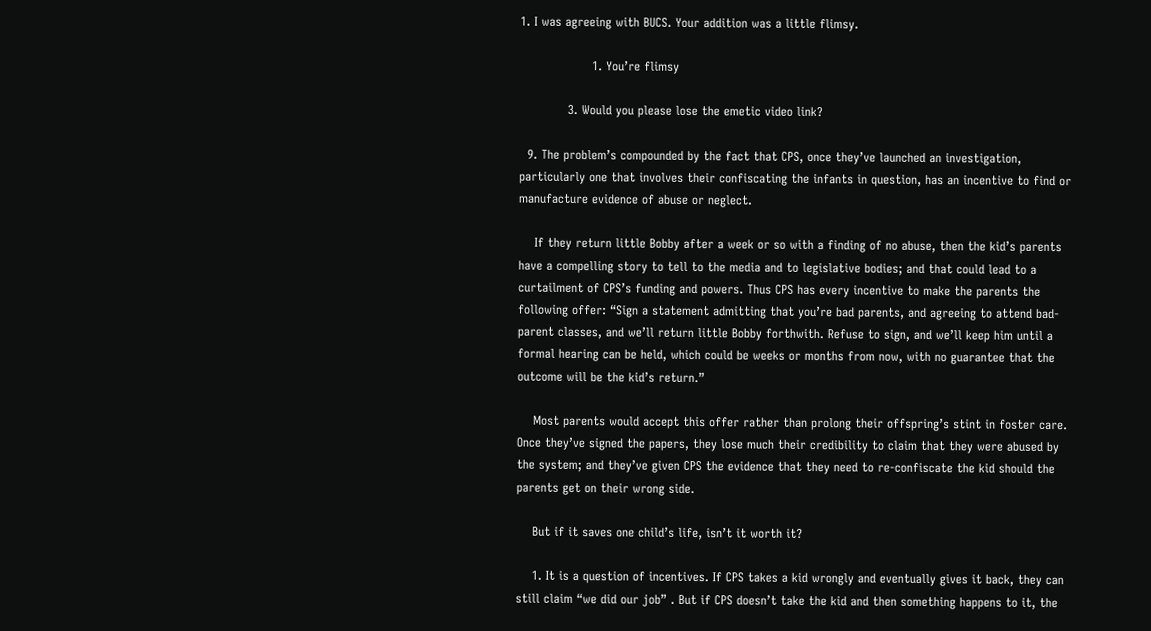1. I was agreeing with BUCS. Your addition was a little flimsy.

                  1. You’re flimsy

            3. Would you please lose the emetic video link?

  9. The problem’s compounded by the fact that CPS, once they’ve launched an investigation, particularly one that involves their confiscating the infants in question, has an incentive to find or manufacture evidence of abuse or neglect.

    If they return little Bobby after a week or so with a finding of no abuse, then the kid’s parents have a compelling story to tell to the media and to legislative bodies; and that could lead to a curtailment of CPS’s funding and powers. Thus CPS has every incentive to make the parents the following offer: “Sign a statement admitting that you’re bad parents, and agreeing to attend bad-parent classes, and we’ll return little Bobby forthwith. Refuse to sign, and we’ll keep him until a formal hearing can be held, which could be weeks or months from now, with no guarantee that the outcome will be the kid’s return.”

    Most parents would accept this offer rather than prolong their offspring’s stint in foster care. Once they’ve signed the papers, they lose much their credibility to claim that they were abused by the system; and they’ve given CPS the evidence that they need to re-confiscate the kid should the parents get on their wrong side.

    But if it saves one child’s life, isn’t it worth it?

    1. It is a question of incentives. If CPS takes a kid wrongly and eventually gives it back, they can still claim “we did our job” . But if CPS doesn’t take the kid and then something happens to it, the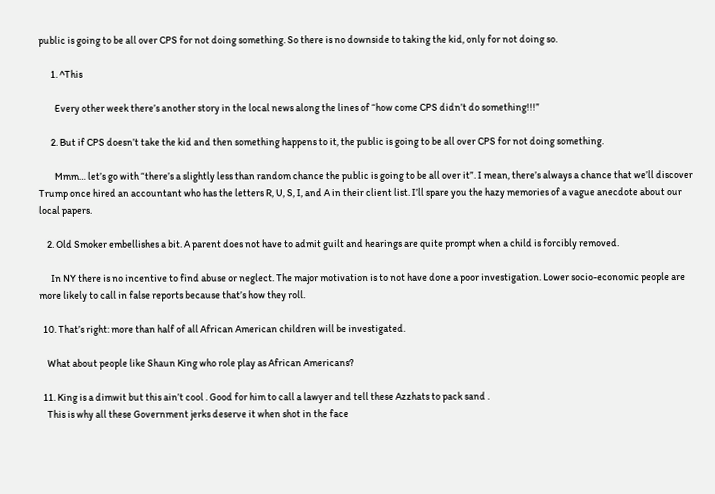public is going to be all over CPS for not doing something. So there is no downside to taking the kid, only for not doing so.

      1. ^This

        Every other week there’s another story in the local news along the lines of “how come CPS didn’t do something!!!”

      2. But if CPS doesn’t take the kid and then something happens to it, the public is going to be all over CPS for not doing something.

        Mmm… let’s go with “there’s a slightly less than random chance the public is going to be all over it”. I mean, there’s always a chance that we’ll discover Trump once hired an accountant who has the letters R, U, S, I, and A in their client list. I’ll spare you the hazy memories of a vague anecdote about our local papers.

    2. Old Smoker embellishes a bit. A parent does not have to admit guilt and hearings are quite prompt when a child is forcibly removed.

      In NY there is no incentive to find abuse or neglect. The major motivation is to not have done a poor investigation. Lower socio-economic people are more likely to call in false reports because that’s how they roll.

  10. That’s right: more than half of all African American children will be investigated.

    What about people like Shaun King who role play as African Americans?

  11. King is a dimwit but this ain’t cool . Good for him to call a lawyer and tell these Azzhats to pack sand .
    This is why all these Government jerks deserve it when shot in the face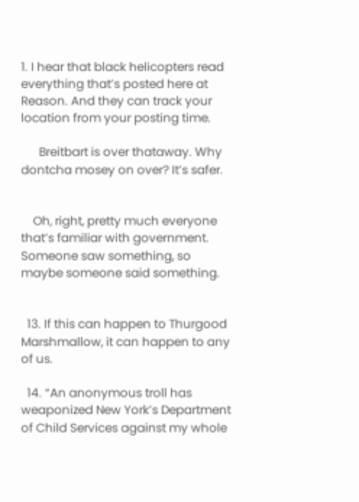1. I hear that black helicopters read everything that’s posted here at Reason. And they can track your location from your posting time.

      Breitbart is over thataway. Why dontcha mosey on over? It’s safer.


    Oh, right, pretty much everyone that’s familiar with government. Someone saw something, so maybe someone said something.


  13. If this can happen to Thurgood Marshmallow, it can happen to any of us.

  14. “An anonymous troll has weaponized New York’s Department of Child Services against my whole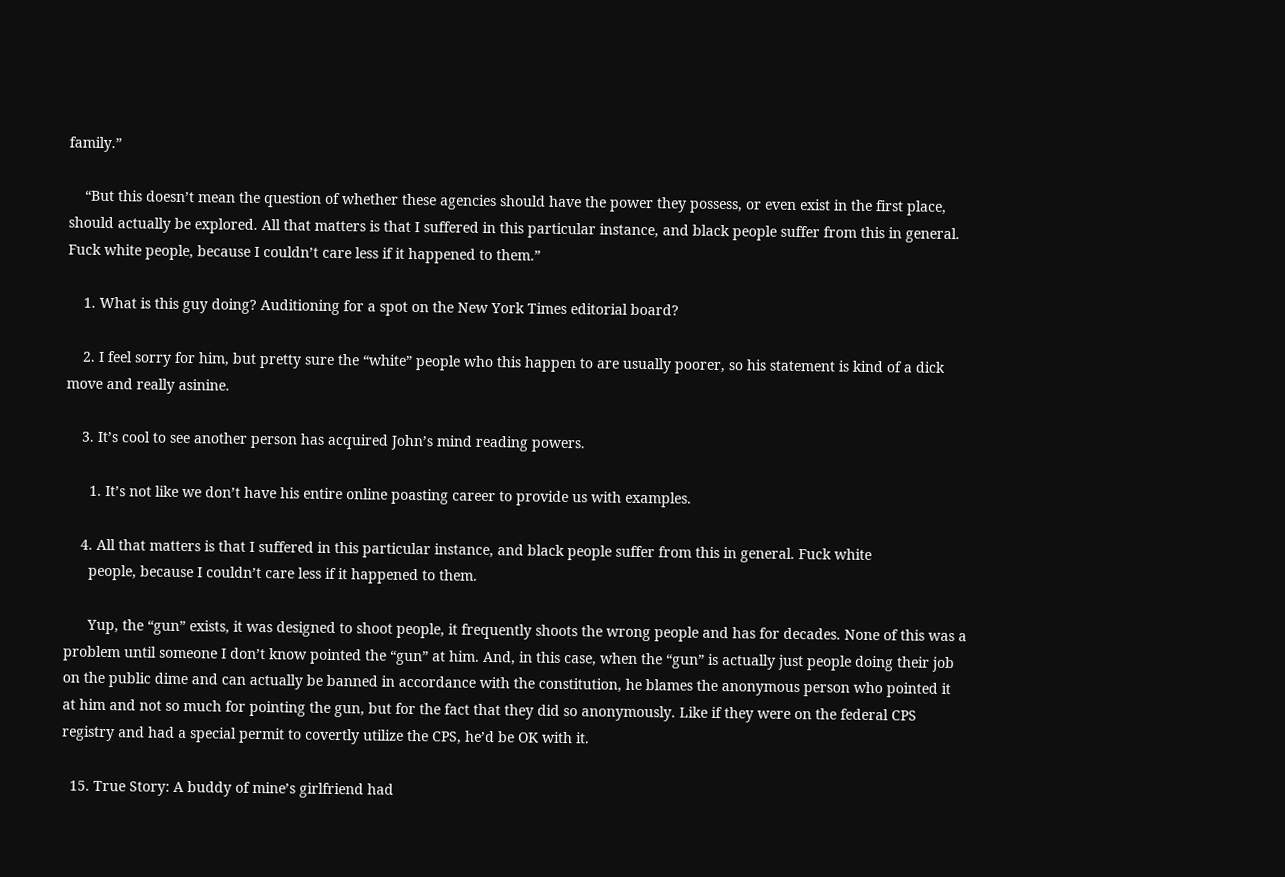family.”

    “But this doesn’t mean the question of whether these agencies should have the power they possess, or even exist in the first place, should actually be explored. All that matters is that I suffered in this particular instance, and black people suffer from this in general. Fuck white people, because I couldn’t care less if it happened to them.”

    1. What is this guy doing? Auditioning for a spot on the New York Times editorial board?

    2. I feel sorry for him, but pretty sure the “white” people who this happen to are usually poorer, so his statement is kind of a dick move and really asinine.

    3. It’s cool to see another person has acquired John’s mind reading powers.

      1. It’s not like we don’t have his entire online poasting career to provide us with examples.

    4. All that matters is that I suffered in this particular instance, and black people suffer from this in general. Fuck white
      people, because I couldn’t care less if it happened to them.

      Yup, the “gun” exists, it was designed to shoot people, it frequently shoots the wrong people and has for decades. None of this was a problem until someone I don’t know pointed the “gun” at him. And, in this case, when the “gun” is actually just people doing their job on the public dime and can actually be banned in accordance with the constitution, he blames the anonymous person who pointed it at him and not so much for pointing the gun, but for the fact that they did so anonymously. Like if they were on the federal CPS registry and had a special permit to covertly utilize the CPS, he’d be OK with it.

  15. True Story: A buddy of mine’s girlfriend had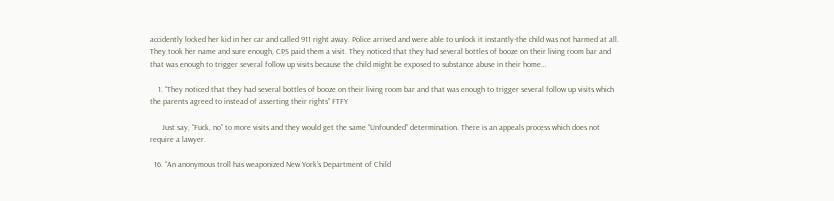accidently locked her kid in her car and called 911 right away. Police arrived and were able to unlock it instantly-the child was not harmed at all. They took her name and sure enough, CPS paid them a visit. They noticed that they had several bottles of booze on their living room bar and that was enough to trigger several follow up visits because the child might be exposed to substance abuse in their home…

    1. “They noticed that they had several bottles of booze on their living room bar and that was enough to trigger several follow up visits which the parents agreed to instead of asserting their rights” FTFY

      Just say, “Fuck, no” to more visits and they would get the same “Unfounded” determination. There is an appeals process which does not require a lawyer.

  16. “An anonymous troll has weaponized New York’s Department of Child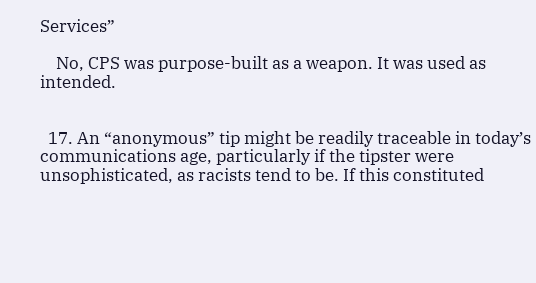Services”

    No, CPS was purpose-built as a weapon. It was used as intended.


  17. An “anonymous” tip might be readily traceable in today’s communications age, particularly if the tipster were unsophisticated, as racists tend to be. If this constituted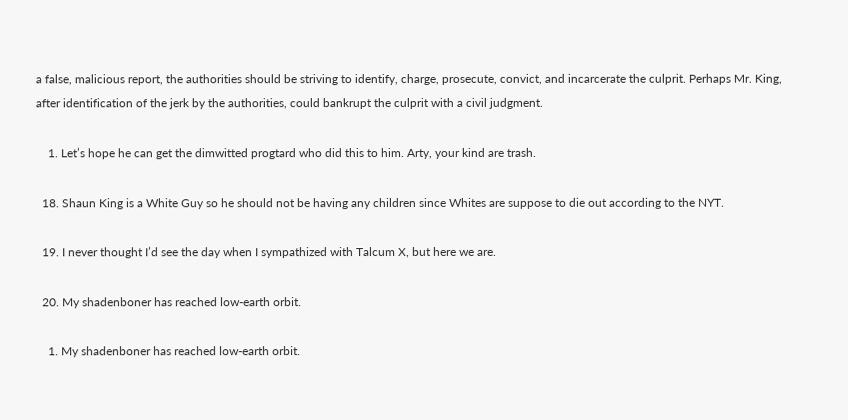a false, malicious report, the authorities should be striving to identify, charge, prosecute, convict, and incarcerate the culprit. Perhaps Mr. King, after identification of the jerk by the authorities, could bankrupt the culprit with a civil judgment.

    1. Let’s hope he can get the dimwitted progtard who did this to him. Arty, your kind are trash.

  18. Shaun King is a White Guy so he should not be having any children since Whites are suppose to die out according to the NYT.

  19. I never thought I’d see the day when I sympathized with Talcum X, but here we are.

  20. My shadenboner has reached low-earth orbit.

    1. My shadenboner has reached low-earth orbit.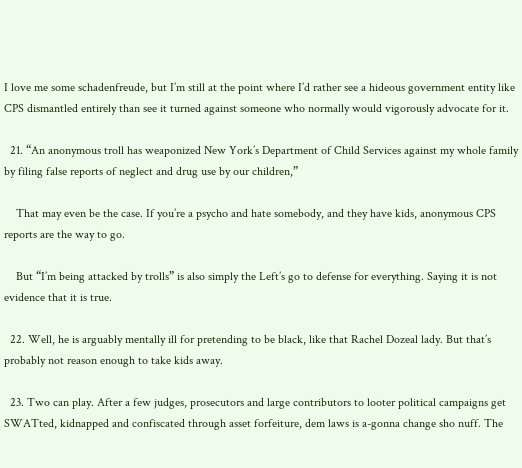I love me some schadenfreude, but I’m still at the point where I’d rather see a hideous government entity like CPS dismantled entirely than see it turned against someone who normally would vigorously advocate for it.

  21. “An anonymous troll has weaponized New York’s Department of Child Services against my whole family by filing false reports of neglect and drug use by our children,”

    That may even be the case. If you’re a psycho and hate somebody, and they have kids, anonymous CPS reports are the way to go.

    But “I’m being attacked by trolls” is also simply the Left’s go to defense for everything. Saying it is not evidence that it is true.

  22. Well, he is arguably mentally ill for pretending to be black, like that Rachel Dozeal lady. But that’s probably not reason enough to take kids away.

  23. Two can play. After a few judges, prosecutors and large contributors to looter political campaigns get SWATted, kidnapped and confiscated through asset forfeiture, dem laws is a-gonna change sho nuff. The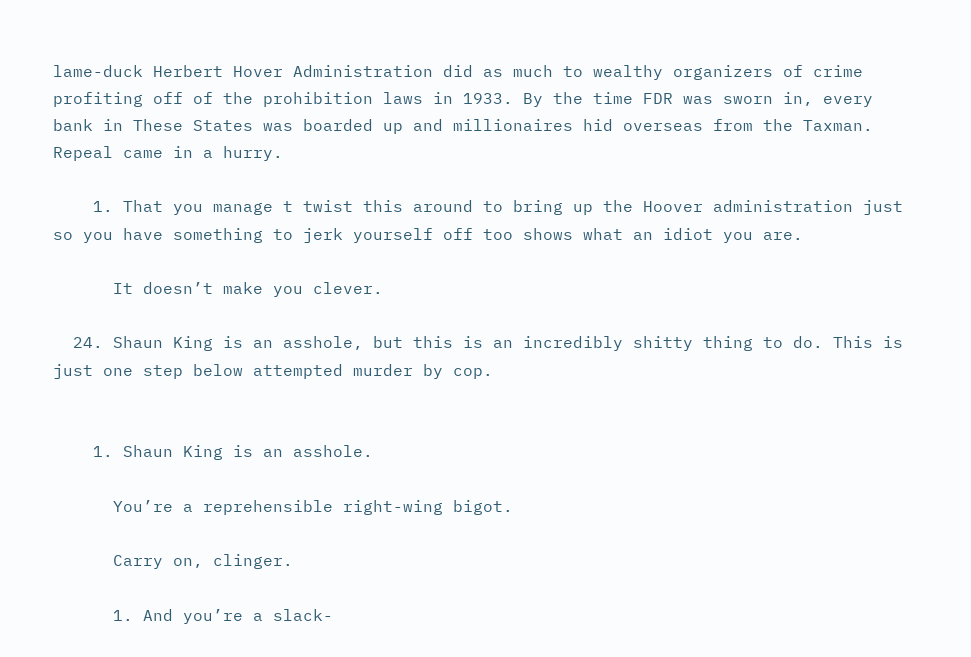lame-duck Herbert Hover Administration did as much to wealthy organizers of crime profiting off of the prohibition laws in 1933. By the time FDR was sworn in, every bank in These States was boarded up and millionaires hid overseas from the Taxman. Repeal came in a hurry.

    1. That you manage t twist this around to bring up the Hoover administration just so you have something to jerk yourself off too shows what an idiot you are.

      It doesn’t make you clever.

  24. Shaun King is an asshole, but this is an incredibly shitty thing to do. This is just one step below attempted murder by cop.


    1. Shaun King is an asshole.

      You’re a reprehensible right-wing bigot.

      Carry on, clinger.

      1. And you’re a slack-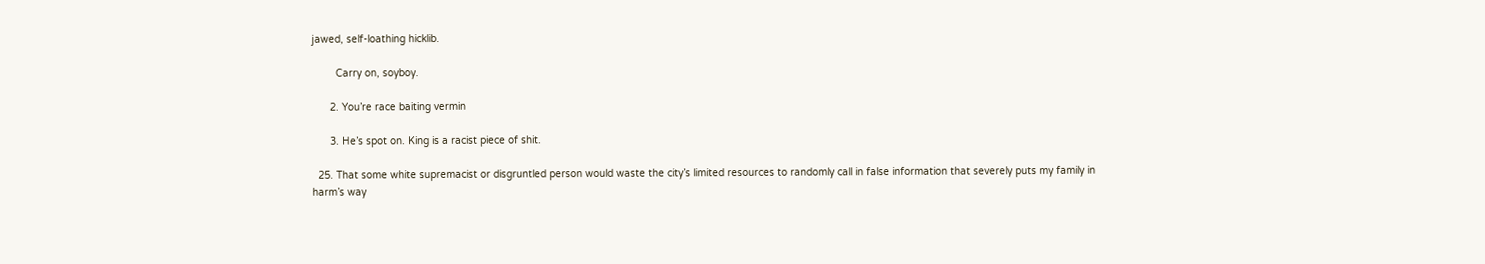jawed, self-loathing hicklib.

        Carry on, soyboy.

      2. You’re race baiting vermin

      3. He’s spot on. King is a racist piece of shit.

  25. That some white supremacist or disgruntled person would waste the city’s limited resources to randomly call in false information that severely puts my family in harm’s way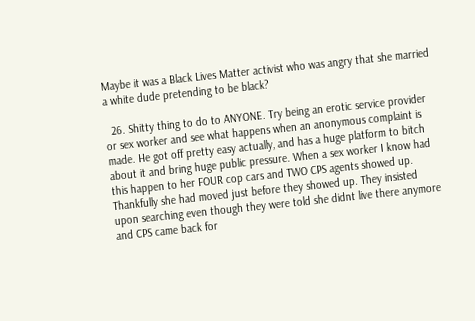Maybe it was a Black Lives Matter activist who was angry that she married a white dude pretending to be black?

  26. Shitty thing to do to ANYONE. Try being an erotic service provider or sex worker and see what happens when an anonymous complaint is made. He got off pretty easy actually, and has a huge platform to bitch about it and bring huge public pressure. When a sex worker I know had this happen to her FOUR cop cars and TWO CPS agents showed up. Thankfully she had moved just before they showed up. They insisted upon searching even though they were told she didnt live there anymore and CPS came back for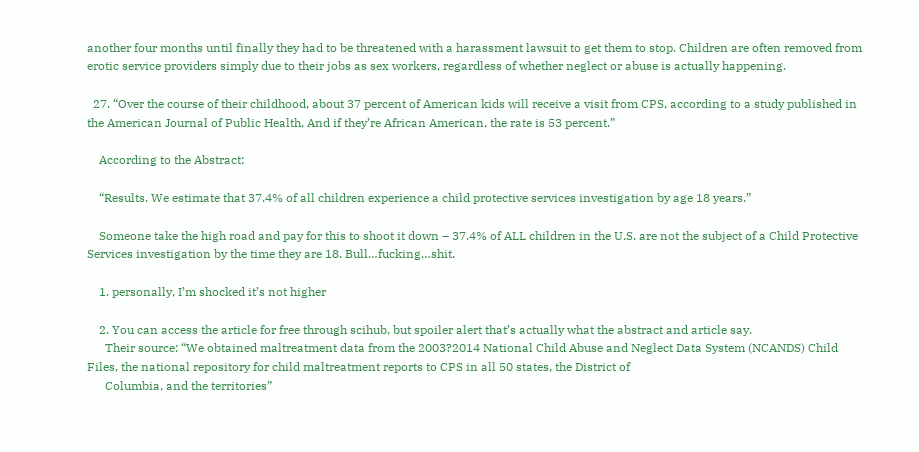another four months until finally they had to be threatened with a harassment lawsuit to get them to stop. Children are often removed from erotic service providers simply due to their jobs as sex workers, regardless of whether neglect or abuse is actually happening.

  27. “Over the course of their childhood, about 37 percent of American kids will receive a visit from CPS, according to a study published in the American Journal of Public Health. And if they’re African American, the rate is 53 percent.”

    According to the Abstract:

    “Results. We estimate that 37.4% of all children experience a child protective services investigation by age 18 years.”

    Someone take the high road and pay for this to shoot it down – 37.4% of ALL children in the U.S. are not the subject of a Child Protective Services investigation by the time they are 18. Bull…fucking…shit.

    1. personally, I’m shocked it’s not higher

    2. You can access the article for free through scihub, but spoiler alert that’s actually what the abstract and article say.
      Their source: “We obtained maltreatment data from the 2003?2014 National Child Abuse and Neglect Data System (NCANDS) Child Files, the national repository for child maltreatment reports to CPS in all 50 states, the District of
      Columbia, and the territories”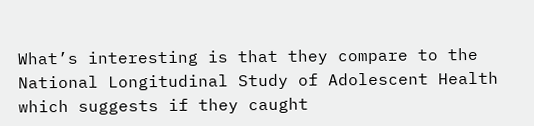What’s interesting is that they compare to the National Longitudinal Study of Adolescent Health which suggests if they caught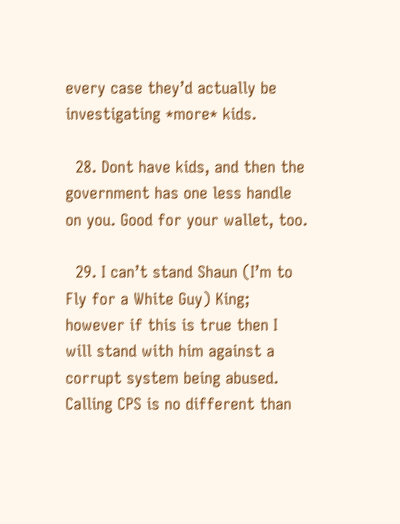every case they’d actually be investigating *more* kids.

  28. Dont have kids, and then the government has one less handle on you. Good for your wallet, too.

  29. I can’t stand Shaun (I’m to Fly for a White Guy) King; however if this is true then I will stand with him against a corrupt system being abused. Calling CPS is no different than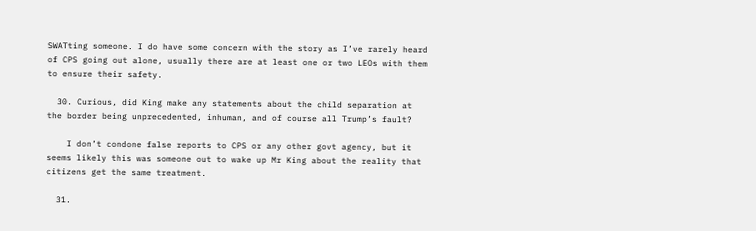SWATting someone. I do have some concern with the story as I’ve rarely heard of CPS going out alone, usually there are at least one or two LEOs with them to ensure their safety.

  30. Curious, did King make any statements about the child separation at the border being unprecedented, inhuman, and of course all Trump’s fault?

    I don’t condone false reports to CPS or any other govt agency, but it seems likely this was someone out to wake up Mr King about the reality that citizens get the same treatment.

  31.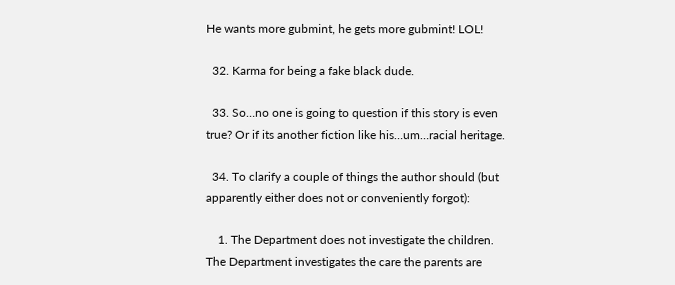He wants more gubmint, he gets more gubmint! LOL!

  32. Karma for being a fake black dude.

  33. So…no one is going to question if this story is even true? Or if its another fiction like his…um…racial heritage.

  34. To clarify a couple of things the author should (but apparently either does not or conveniently forgot):

    1. The Department does not investigate the children. The Department investigates the care the parents are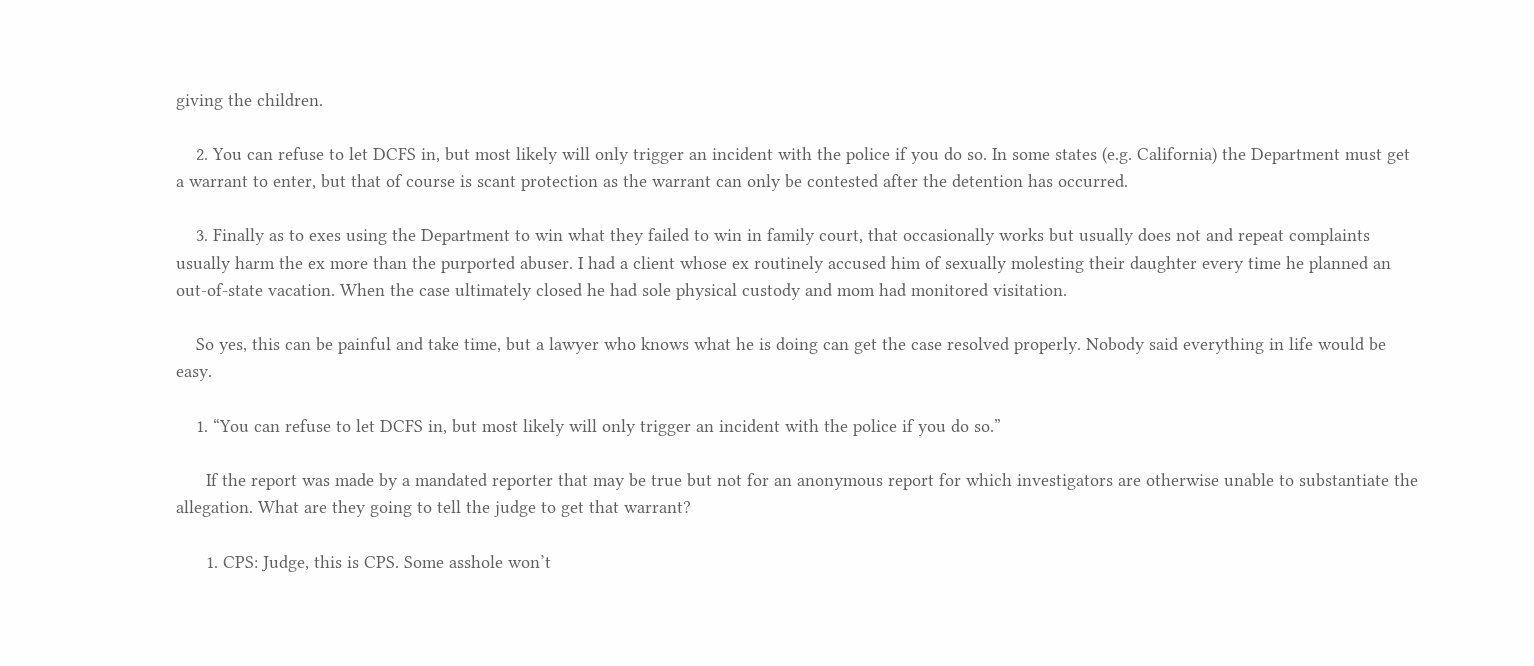giving the children.

    2. You can refuse to let DCFS in, but most likely will only trigger an incident with the police if you do so. In some states (e.g. California) the Department must get a warrant to enter, but that of course is scant protection as the warrant can only be contested after the detention has occurred.

    3. Finally as to exes using the Department to win what they failed to win in family court, that occasionally works but usually does not and repeat complaints usually harm the ex more than the purported abuser. I had a client whose ex routinely accused him of sexually molesting their daughter every time he planned an out-of-state vacation. When the case ultimately closed he had sole physical custody and mom had monitored visitation.

    So yes, this can be painful and take time, but a lawyer who knows what he is doing can get the case resolved properly. Nobody said everything in life would be easy.

    1. “You can refuse to let DCFS in, but most likely will only trigger an incident with the police if you do so.”

      If the report was made by a mandated reporter that may be true but not for an anonymous report for which investigators are otherwise unable to substantiate the allegation. What are they going to tell the judge to get that warrant?

      1. CPS: Judge, this is CPS. Some asshole won’t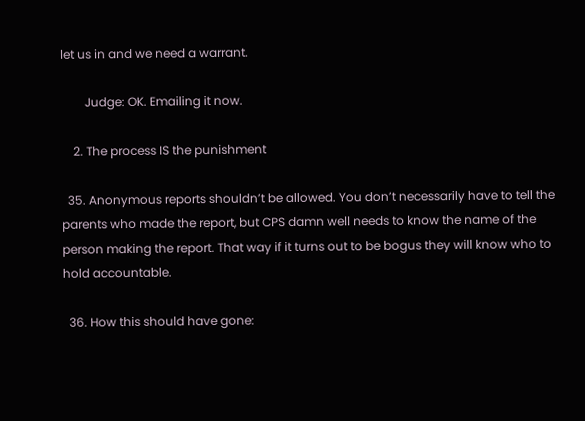let us in and we need a warrant.

        Judge: OK. Emailing it now.

    2. The process IS the punishment

  35. Anonymous reports shouldn’t be allowed. You don’t necessarily have to tell the parents who made the report, but CPS damn well needs to know the name of the person making the report. That way if it turns out to be bogus they will know who to hold accountable.

  36. How this should have gone: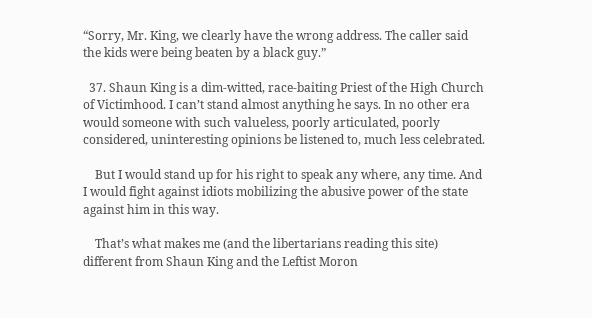“Sorry, Mr. King, we clearly have the wrong address. The caller said the kids were being beaten by a black guy.”

  37. Shaun King is a dim-witted, race-baiting Priest of the High Church of Victimhood. I can’t stand almost anything he says. In no other era would someone with such valueless, poorly articulated, poorly considered, uninteresting opinions be listened to, much less celebrated.

    But I would stand up for his right to speak any where, any time. And I would fight against idiots mobilizing the abusive power of the state against him in this way.

    That’s what makes me (and the libertarians reading this site) different from Shaun King and the Leftist Moron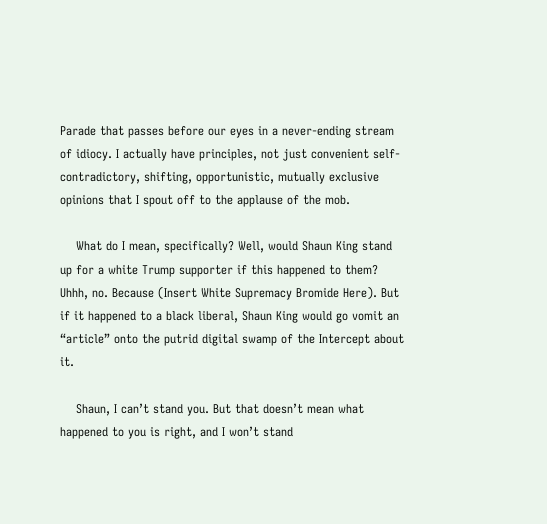Parade that passes before our eyes in a never-ending stream of idiocy. I actually have principles, not just convenient self-contradictory, shifting, opportunistic, mutually exclusive opinions that I spout off to the applause of the mob.

    What do I mean, specifically? Well, would Shaun King stand up for a white Trump supporter if this happened to them? Uhhh, no. Because (Insert White Supremacy Bromide Here). But if it happened to a black liberal, Shaun King would go vomit an “article” onto the putrid digital swamp of the Intercept about it.

    Shaun, I can’t stand you. But that doesn’t mean what happened to you is right, and I won’t stand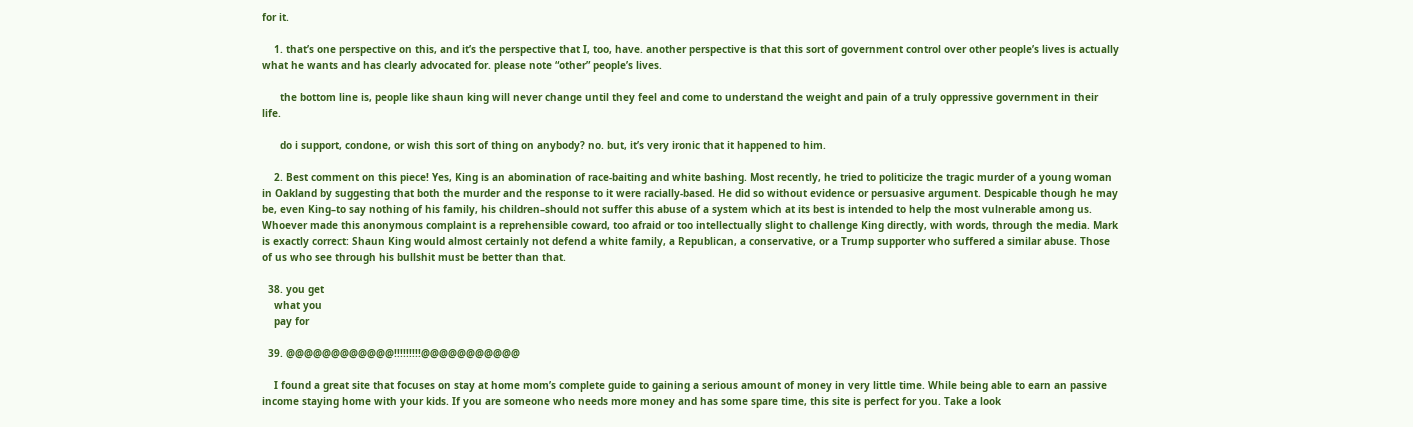for it.

    1. that’s one perspective on this, and it’s the perspective that I, too, have. another perspective is that this sort of government control over other people’s lives is actually what he wants and has clearly advocated for. please note “other” people’s lives.

      the bottom line is, people like shaun king will never change until they feel and come to understand the weight and pain of a truly oppressive government in their life.

      do i support, condone, or wish this sort of thing on anybody? no. but, it’s very ironic that it happened to him.

    2. Best comment on this piece! Yes, King is an abomination of race-baiting and white bashing. Most recently, he tried to politicize the tragic murder of a young woman in Oakland by suggesting that both the murder and the response to it were racially-based. He did so without evidence or persuasive argument. Despicable though he may be, even King–to say nothing of his family, his children–should not suffer this abuse of a system which at its best is intended to help the most vulnerable among us. Whoever made this anonymous complaint is a reprehensible coward, too afraid or too intellectually slight to challenge King directly, with words, through the media. Mark is exactly correct: Shaun King would almost certainly not defend a white family, a Republican, a conservative, or a Trump supporter who suffered a similar abuse. Those of us who see through his bullshit must be better than that.

  38. you get
    what you
    pay for

  39. @@@@@@@@@@@@!!!!!!!!!@@@@@@@@@@@

    I found a great site that focuses on stay at home mom’s complete guide to gaining a serious amount of money in very little time. While being able to earn an passive income staying home with your kids. If you are someone who needs more money and has some spare time, this site is perfect for you. Take a look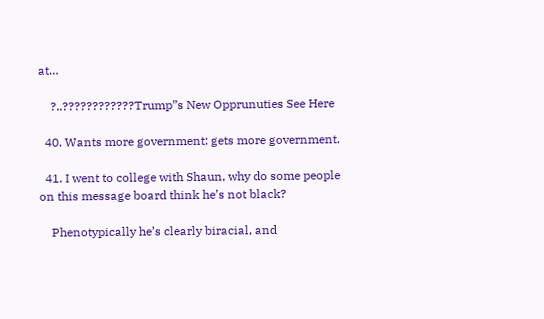at…

    ?..????????????Trump”s New Opprunuties See Here

  40. Wants more government: gets more government.

  41. I went to college with Shaun, why do some people on this message board think he’s not black?

    Phenotypically he’s clearly biracial, and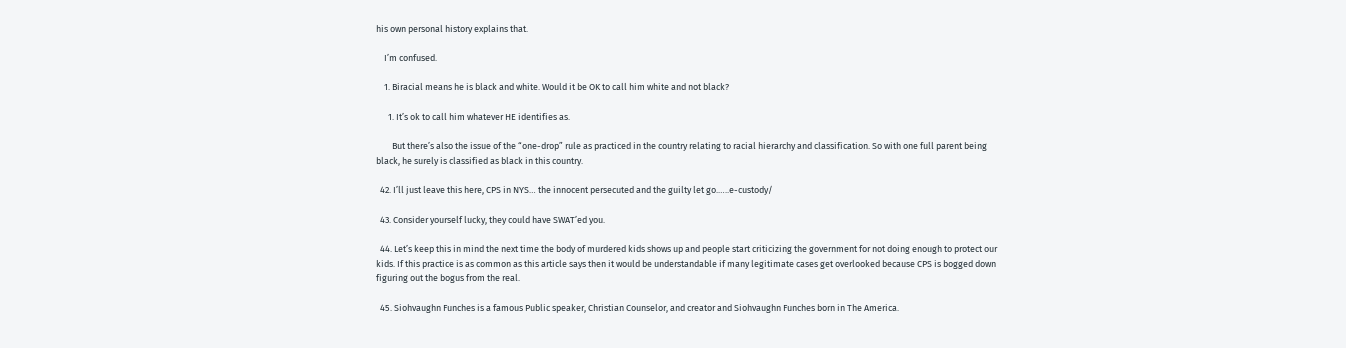his own personal history explains that.

    I’m confused.

    1. Biracial means he is black and white. Would it be OK to call him white and not black?

      1. It’s ok to call him whatever HE identifies as.

        But there’s also the issue of the “one-drop” rule as practiced in the country relating to racial hierarchy and classification. So with one full parent being black, he surely is classified as black in this country.

  42. I’ll just leave this here, CPS in NYS… the innocent persecuted and the guilty let go.…..e-custody/

  43. Consider yourself lucky, they could have SWAT’ed you.

  44. Let’s keep this in mind the next time the body of murdered kids shows up and people start criticizing the government for not doing enough to protect our kids. If this practice is as common as this article says then it would be understandable if many legitimate cases get overlooked because CPS is bogged down figuring out the bogus from the real.

  45. Siohvaughn Funches is a famous Public speaker, Christian Counselor, and creator and Siohvaughn Funches born in The America.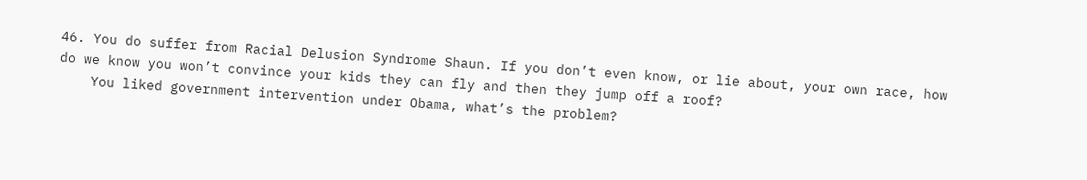46. You do suffer from Racial Delusion Syndrome Shaun. If you don’t even know, or lie about, your own race, how do we know you won’t convince your kids they can fly and then they jump off a roof?
    You liked government intervention under Obama, what’s the problem?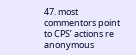47. most commentors point to CPS’ actions re anonymous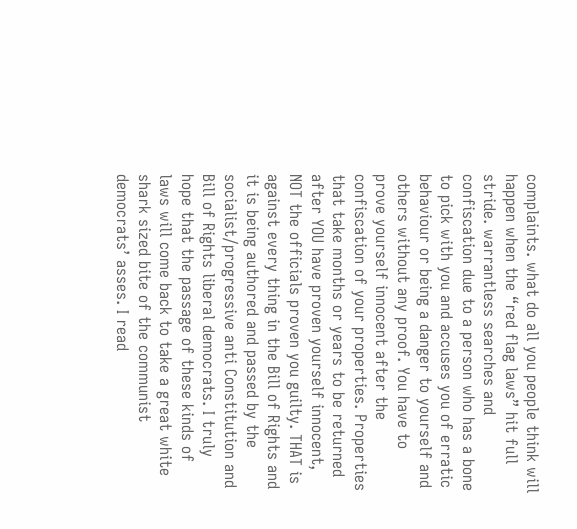complaints. what do all you people think will happen when the “red flag laws” hit full stride. warrantless searches and confiscation due to a person who has a bone to pick with you and accuses you of erratic behaviour or being a danger to yourself and others without any proof. You have to prove yourself innocent after the confiscation of your properties. Properties that take months or years to be returned after YOU have proven yourself innocent, NOT the officials proven you guilty. THAT is against every thing in the Bill of Rights and it is being authored and passed by the socialist/progressive anti Constitution and Bill of Rights liberal democrats. I truly hope that the passage of these kinds of laws will come back to take a great white shark sized bite of the communist democrats’ asses. I read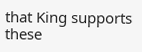that King supports these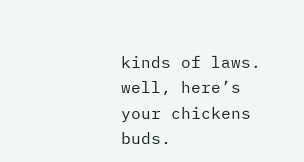kinds of laws. well, here’s your chickens buds.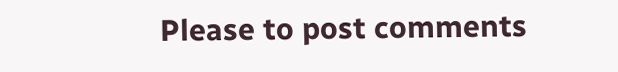Please to post comments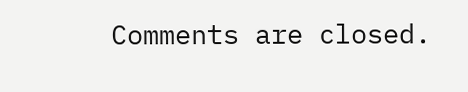Comments are closed.